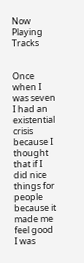Now Playing Tracks


Once when I was seven I had an existential crisis because I thought that if I did nice things for people because it made me feel good I was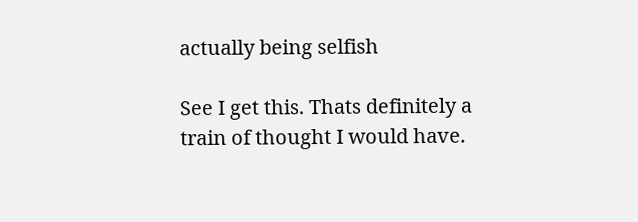actually being selfish

See I get this. Thats definitely a train of thought I would have.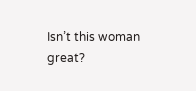Isn’t this woman great?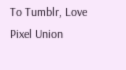To Tumblr, Love Pixel Union